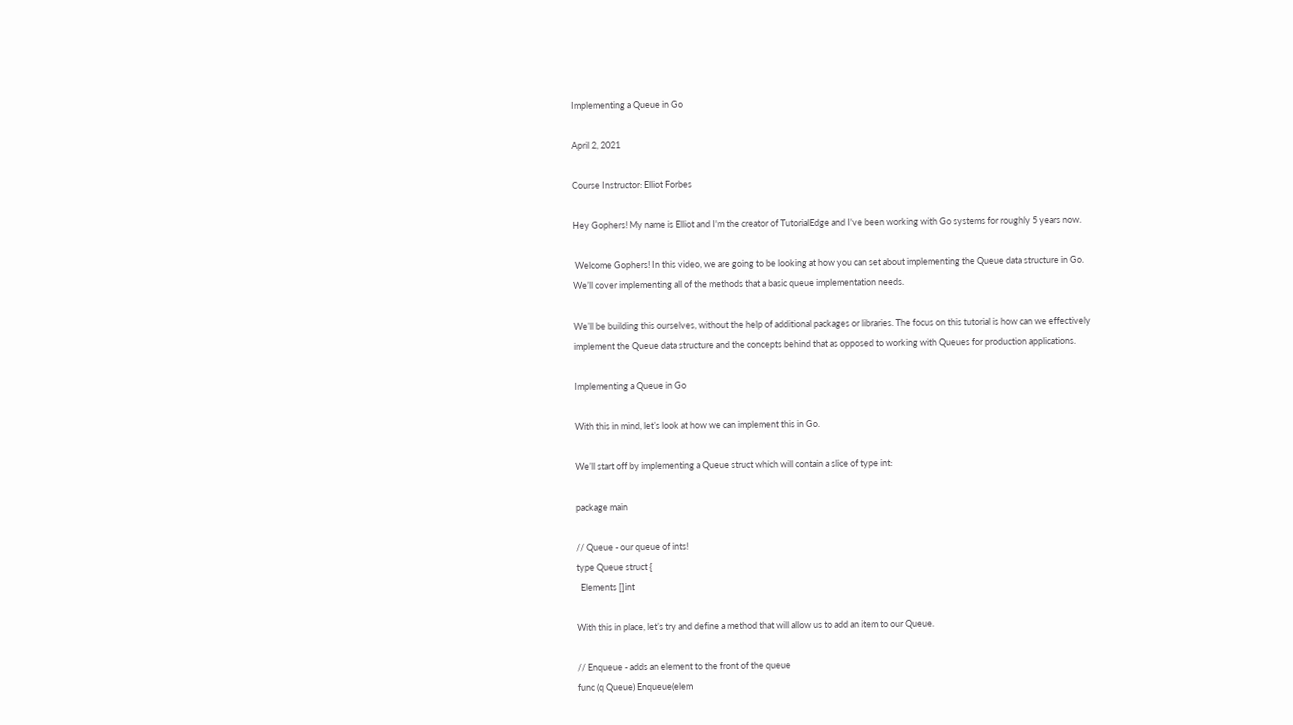Implementing a Queue in Go

April 2, 2021

Course Instructor: Elliot Forbes

Hey Gophers! My name is Elliot and I'm the creator of TutorialEdge and I've been working with Go systems for roughly 5 years now.

 Welcome Gophers! In this video, we are going to be looking at how you can set about implementing the Queue data structure in Go. We’ll cover implementing all of the methods that a basic queue implementation needs.

We’ll be building this ourselves, without the help of additional packages or libraries. The focus on this tutorial is how can we effectively implement the Queue data structure and the concepts behind that as opposed to working with Queues for production applications.

Implementing a Queue in Go

With this in mind, let’s look at how we can implement this in Go.

We’ll start off by implementing a Queue struct which will contain a slice of type int:

package main

// Queue - our queue of ints!
type Queue struct {
  Elements []int

With this in place, let’s try and define a method that will allow us to add an item to our Queue.

// Enqueue - adds an element to the front of the queue
func (q Queue) Enqueue(elem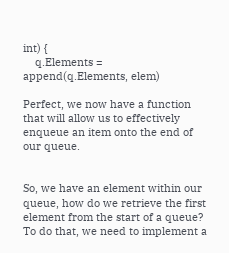int) {
    q.Elements = append(q.Elements, elem)

Perfect, we now have a function that will allow us to effectively enqueue an item onto the end of our queue.


So, we have an element within our queue, how do we retrieve the first element from the start of a queue? To do that, we need to implement a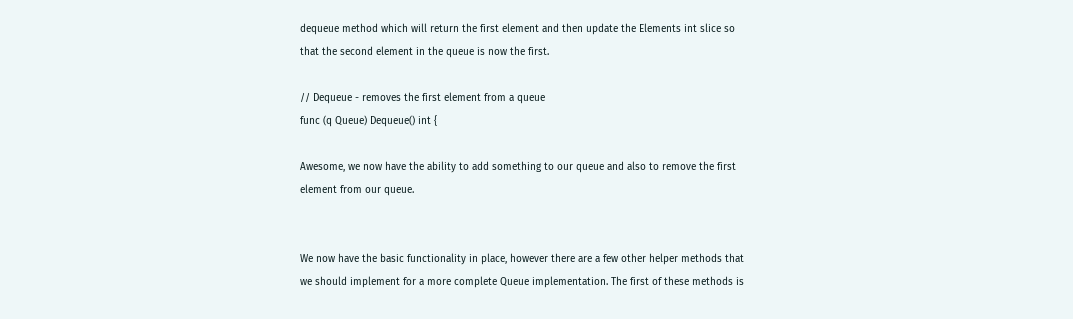dequeue method which will return the first element and then update the Elements int slice so that the second element in the queue is now the first.

// Dequeue - removes the first element from a queue
func (q Queue) Dequeue() int {

Awesome, we now have the ability to add something to our queue and also to remove the first element from our queue.


We now have the basic functionality in place, however there are a few other helper methods that we should implement for a more complete Queue implementation. The first of these methods is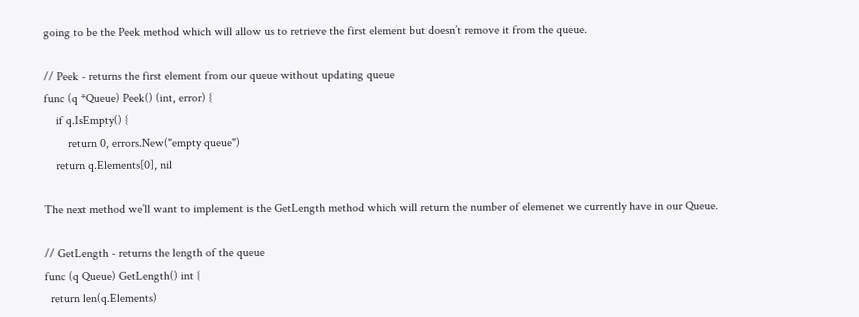going to be the Peek method which will allow us to retrieve the first element but doesn’t remove it from the queue.

// Peek - returns the first element from our queue without updating queue
func (q *Queue) Peek() (int, error) {
    if q.IsEmpty() {
        return 0, errors.New("empty queue")
    return q.Elements[0], nil

The next method we’ll want to implement is the GetLength method which will return the number of elemenet we currently have in our Queue.

// GetLength - returns the length of the queue
func (q Queue) GetLength() int {
  return len(q.Elements)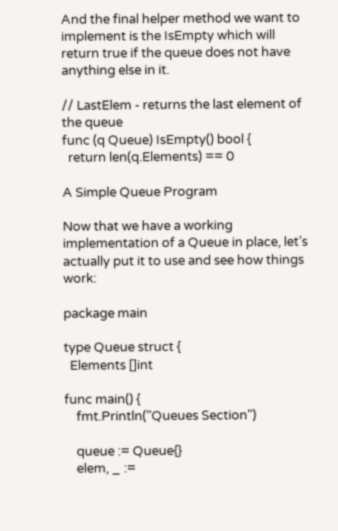And the final helper method we want to implement is the IsEmpty which will return true if the queue does not have anything else in it.

// LastElem - returns the last element of the queue
func (q Queue) IsEmpty() bool {
  return len(q.Elements) == 0

A Simple Queue Program

Now that we have a working implementation of a Queue in place, let’s actually put it to use and see how things work:

package main

type Queue struct {
  Elements []int

func main() {
    fmt.Println("Queues Section")

    queue := Queue{}
    elem, _ :=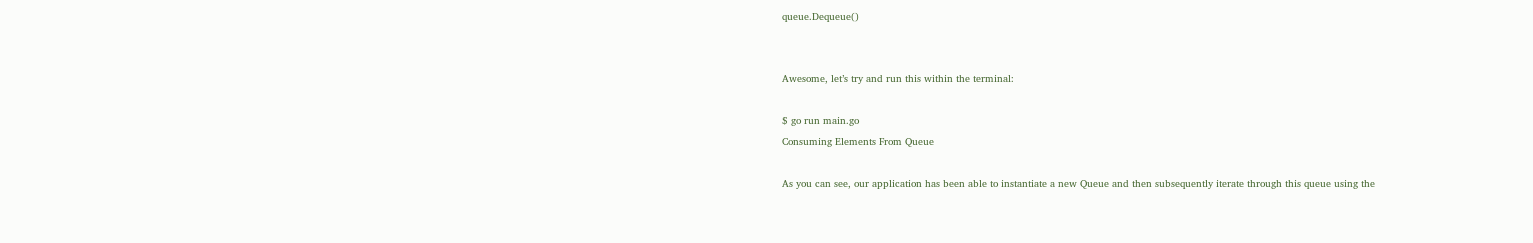queue.Dequeue()


Awesome, let’s try and run this within the terminal:

$ go run main.go
Consuming Elements From Queue

As you can see, our application has been able to instantiate a new Queue and then subsequently iterate through this queue using the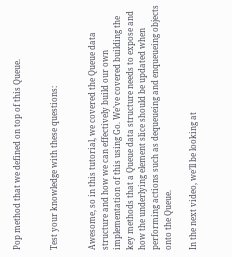Pop method that we defined on top of this Queue.


Test your knowledge with these questions:


Awesome, so in this tutorial, we covered the Queue data structure and how we can effectively build our own implementation of this using Go. We’ve covered building the key methods that a Queue data structure needs to expose and how the underlying element slice should be updated when performing actions such as dequeueing and enqueueing objects onto the Queue.

In the next video, we’ll be looking at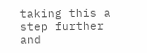taking this a step further and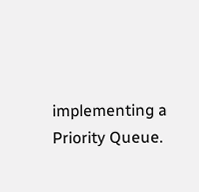implementing a Priority Queue.